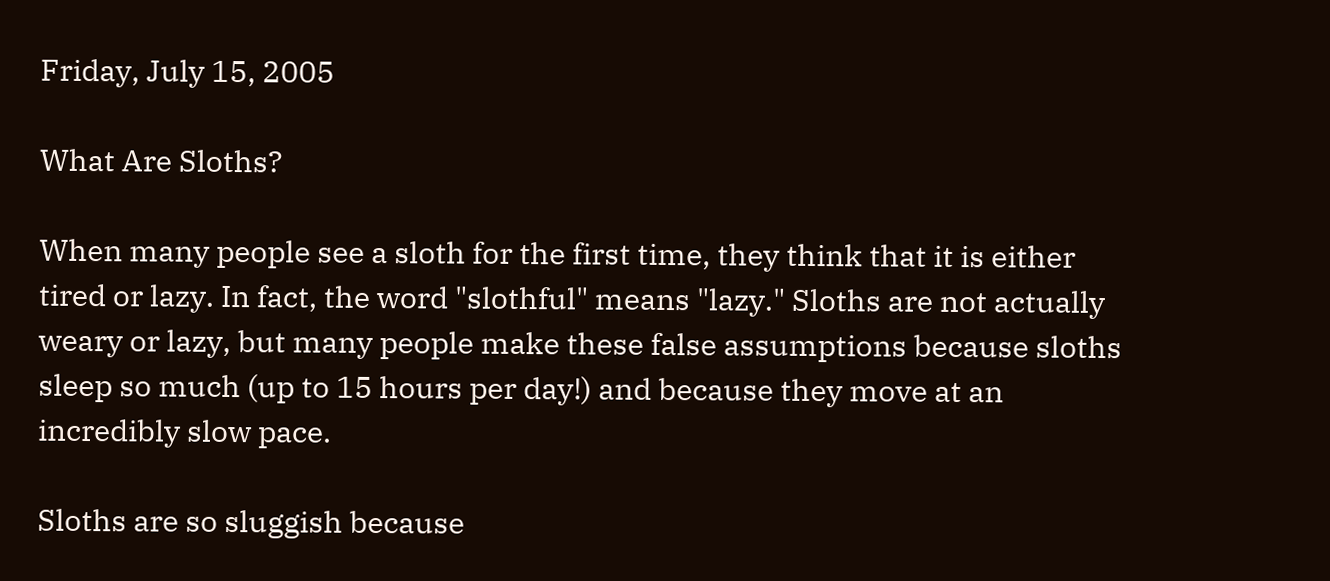Friday, July 15, 2005

What Are Sloths?

When many people see a sloth for the first time, they think that it is either tired or lazy. In fact, the word "slothful" means "lazy." Sloths are not actually weary or lazy, but many people make these false assumptions because sloths sleep so much (up to 15 hours per day!) and because they move at an incredibly slow pace.

Sloths are so sluggish because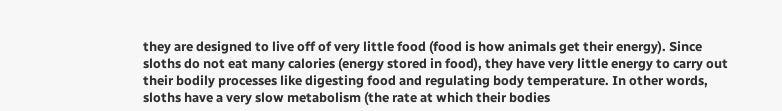they are designed to live off of very little food (food is how animals get their energy). Since sloths do not eat many calories (energy stored in food), they have very little energy to carry out their bodily processes like digesting food and regulating body temperature. In other words, sloths have a very slow metabolism (the rate at which their bodies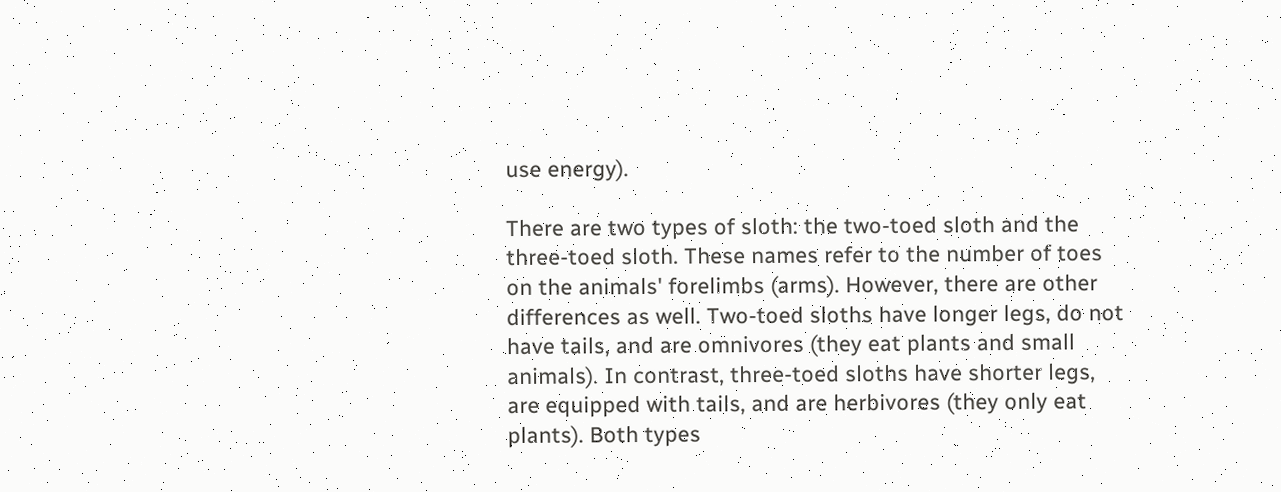use energy).

There are two types of sloth: the two-toed sloth and the three-toed sloth. These names refer to the number of toes on the animals' forelimbs (arms). However, there are other differences as well. Two-toed sloths have longer legs, do not have tails, and are omnivores (they eat plants and small animals). In contrast, three-toed sloths have shorter legs, are equipped with tails, and are herbivores (they only eat plants). Both types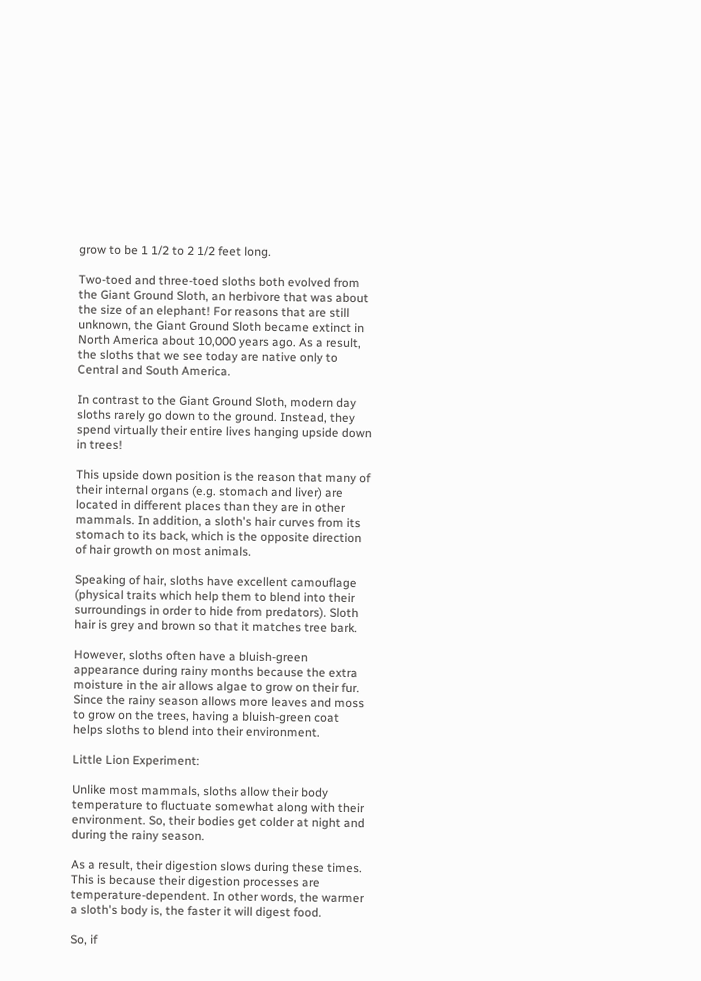grow to be 1 1/2 to 2 1/2 feet long.

Two-toed and three-toed sloths both evolved from the Giant Ground Sloth, an herbivore that was about the size of an elephant! For reasons that are still unknown, the Giant Ground Sloth became extinct in North America about 10,000 years ago. As a result, the sloths that we see today are native only to Central and South America.

In contrast to the Giant Ground Sloth, modern day sloths rarely go down to the ground. Instead, they spend virtually their entire lives hanging upside down in trees!

This upside down position is the reason that many of their internal organs (e.g. stomach and liver) are located in different places than they are in other mammals. In addition, a sloth's hair curves from its stomach to its back, which is the opposite direction of hair growth on most animals.

Speaking of hair, sloths have excellent camouflage (physical traits which help them to blend into their surroundings in order to hide from predators). Sloth hair is grey and brown so that it matches tree bark.

However, sloths often have a bluish-green appearance during rainy months because the extra moisture in the air allows algae to grow on their fur. Since the rainy season allows more leaves and moss to grow on the trees, having a bluish-green coat helps sloths to blend into their environment.

Little Lion Experiment:

Unlike most mammals, sloths allow their body temperature to fluctuate somewhat along with their environment. So, their bodies get colder at night and during the rainy season.

As a result, their digestion slows during these times. This is because their digestion processes are temperature-dependent. In other words, the warmer a sloth's body is, the faster it will digest food.

So, if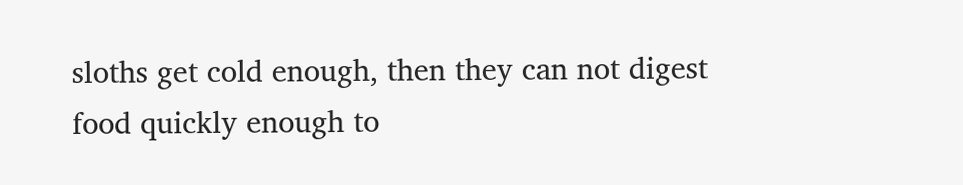sloths get cold enough, then they can not digest food quickly enough to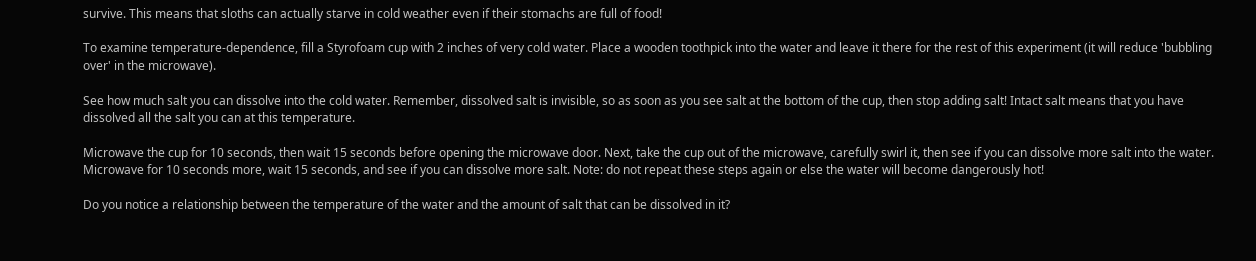survive. This means that sloths can actually starve in cold weather even if their stomachs are full of food!

To examine temperature-dependence, fill a Styrofoam cup with 2 inches of very cold water. Place a wooden toothpick into the water and leave it there for the rest of this experiment (it will reduce 'bubbling over' in the microwave).

See how much salt you can dissolve into the cold water. Remember, dissolved salt is invisible, so as soon as you see salt at the bottom of the cup, then stop adding salt! Intact salt means that you have dissolved all the salt you can at this temperature.

Microwave the cup for 10 seconds, then wait 15 seconds before opening the microwave door. Next, take the cup out of the microwave, carefully swirl it, then see if you can dissolve more salt into the water. Microwave for 10 seconds more, wait 15 seconds, and see if you can dissolve more salt. Note: do not repeat these steps again or else the water will become dangerously hot!

Do you notice a relationship between the temperature of the water and the amount of salt that can be dissolved in it?